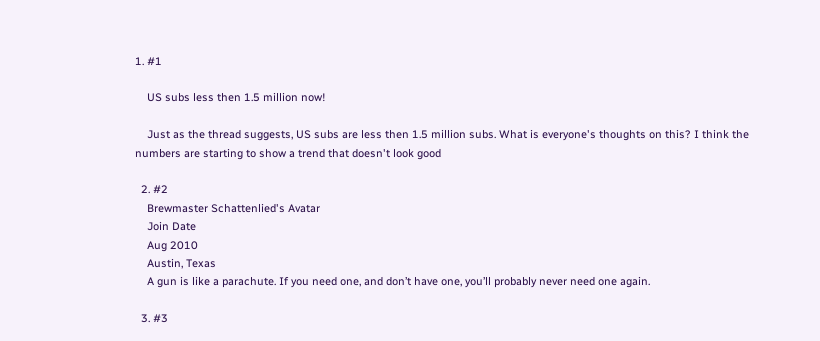1. #1

    US subs less then 1.5 million now!

    Just as the thread suggests, US subs are less then 1.5 million subs. What is everyone's thoughts on this? I think the numbers are starting to show a trend that doesn't look good

  2. #2
    Brewmaster Schattenlied's Avatar
    Join Date
    Aug 2010
    Austin, Texas
    A gun is like a parachute. If you need one, and don’t have one, you’ll probably never need one again.

  3. #3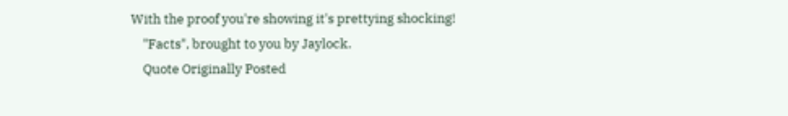With the proof you're showing it's prettying shocking!
    "Facts", brought to you by Jaylock.
    Quote Originally Posted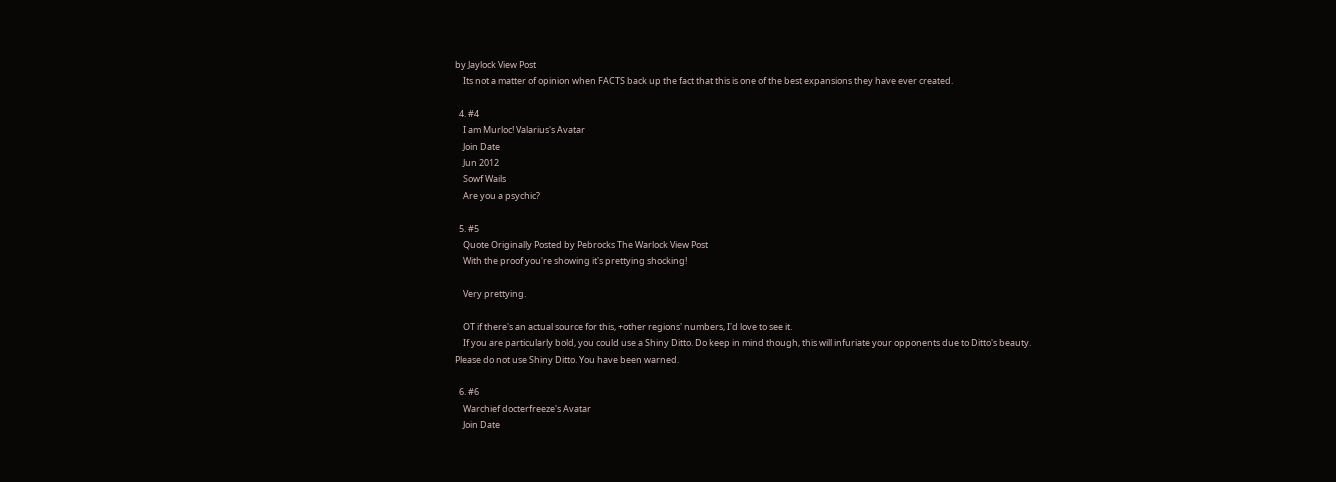by Jaylock View Post
    Its not a matter of opinion when FACTS back up the fact that this is one of the best expansions they have ever created.

  4. #4
    I am Murloc! Valarius's Avatar
    Join Date
    Jun 2012
    Sowf Wails
    Are you a psychic?

  5. #5
    Quote Originally Posted by Pebrocks The Warlock View Post
    With the proof you're showing it's prettying shocking!

    Very prettying.

    OT if there's an actual source for this, +other regions' numbers, I'd love to see it.
    If you are particularly bold, you could use a Shiny Ditto. Do keep in mind though, this will infuriate your opponents due to Ditto's beauty. Please do not use Shiny Ditto. You have been warned.

  6. #6
    Warchief docterfreeze's Avatar
    Join Date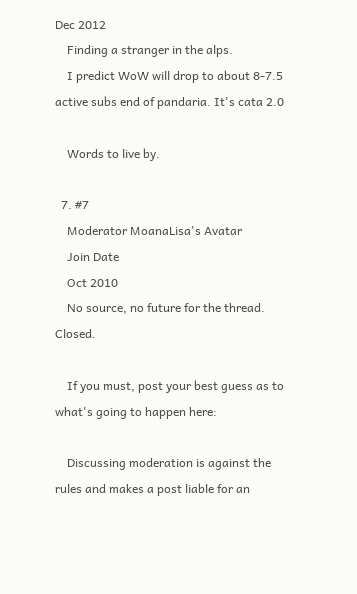Dec 2012
    Finding a stranger in the alps.
    I predict WoW will drop to about 8-7.5 active subs end of pandaria. It's cata 2.0

    Words to live by.

  7. #7
    Moderator MoanaLisa's Avatar
    Join Date
    Oct 2010
    No source, no future for the thread. Closed.

    If you must, post your best guess as to what's going to happen here:

    Discussing moderation is against the rules and makes a post liable for an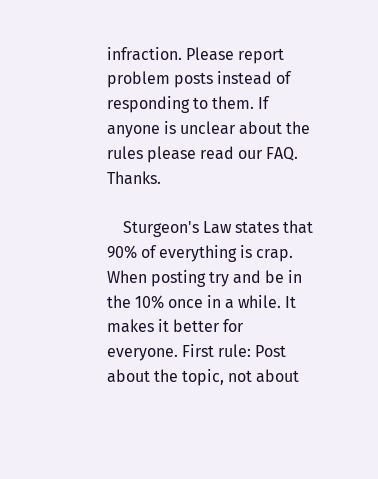infraction. Please report problem posts instead of responding to them. If anyone is unclear about the rules please read our FAQ. Thanks.

    Sturgeon's Law states that 90% of everything is crap. When posting try and be in the 10% once in a while. It makes it better for everyone. First rule: Post about the topic, not about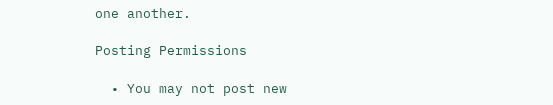one another.

Posting Permissions

  • You may not post new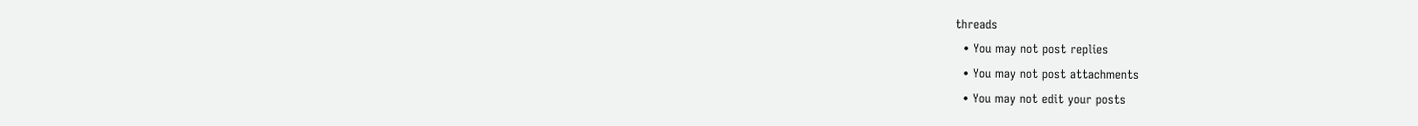threads
  • You may not post replies
  • You may not post attachments
  • You may not edit your posts